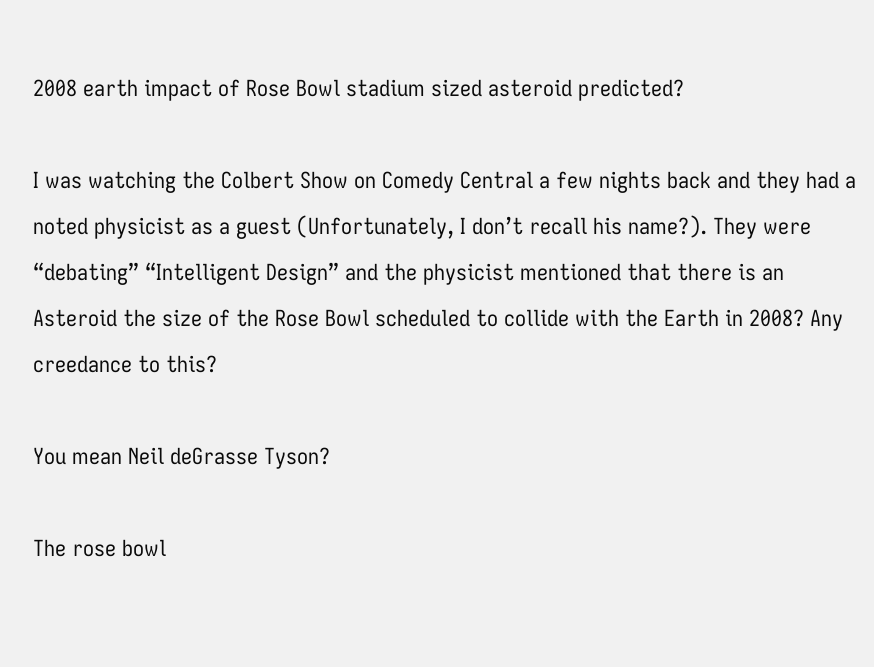2008 earth impact of Rose Bowl stadium sized asteroid predicted?

I was watching the Colbert Show on Comedy Central a few nights back and they had a noted physicist as a guest (Unfortunately, I don’t recall his name?). They were “debating” “Intelligent Design” and the physicist mentioned that there is an Asteroid the size of the Rose Bowl scheduled to collide with the Earth in 2008? Any creedance to this?

You mean Neil deGrasse Tyson?

The rose bowl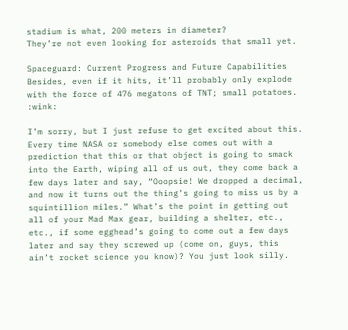stadium is what, 200 meters in diameter?
They’re not even looking for asteroids that small yet.

Spaceguard: Current Progress and Future Capabilities
Besides, even if it hits, it’ll probably only explode with the force of 476 megatons of TNT; small potatoes. :wink:

I’m sorry, but I just refuse to get excited about this. Every time NASA or somebody else comes out with a prediction that this or that object is going to smack into the Earth, wiping all of us out, they come back a few days later and say, “Ooopsie! We dropped a decimal, and now it turns out the thing’s going to miss us by a squintillion miles.” What’s the point in getting out all of your Mad Max gear, building a shelter, etc., etc., if some egghead’s going to come out a few days later and say they screwed up (come on, guys, this ain’t rocket science you know)? You just look silly.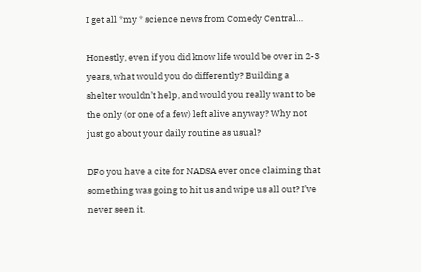I get all *my * science news from Comedy Central…

Honestly, even if you did know life would be over in 2-3 years, what would you do differently? Building a shelter wouldn’t help, and would you really want to be the only (or one of a few) left alive anyway? Why not just go about your daily routine as usual?

DFo you have a cite for NADSA ever once claiming that something was going to hit us and wipe us all out? I’ve never seen it.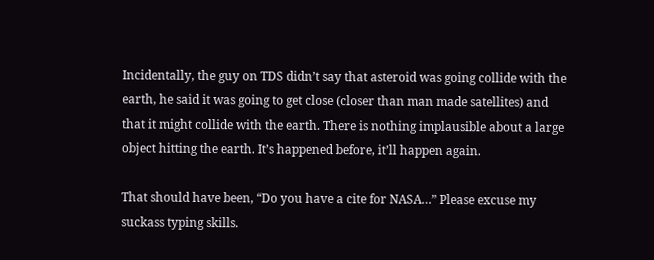Incidentally, the guy on TDS didn’t say that asteroid was going collide with the earth, he said it was going to get close (closer than man made satellites) and that it might collide with the earth. There is nothing implausible about a large object hitting the earth. It’s happened before, it’ll happen again.

That should have been, “Do you have a cite for NASA…” Please excuse my suckass typing skills.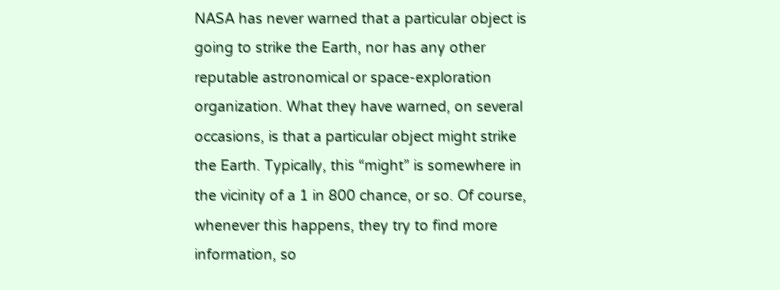NASA has never warned that a particular object is going to strike the Earth, nor has any other reputable astronomical or space-exploration organization. What they have warned, on several occasions, is that a particular object might strike the Earth. Typically, this “might” is somewhere in the vicinity of a 1 in 800 chance, or so. Of course, whenever this happens, they try to find more information, so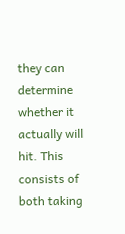they can determine whether it actually will hit. This consists of both taking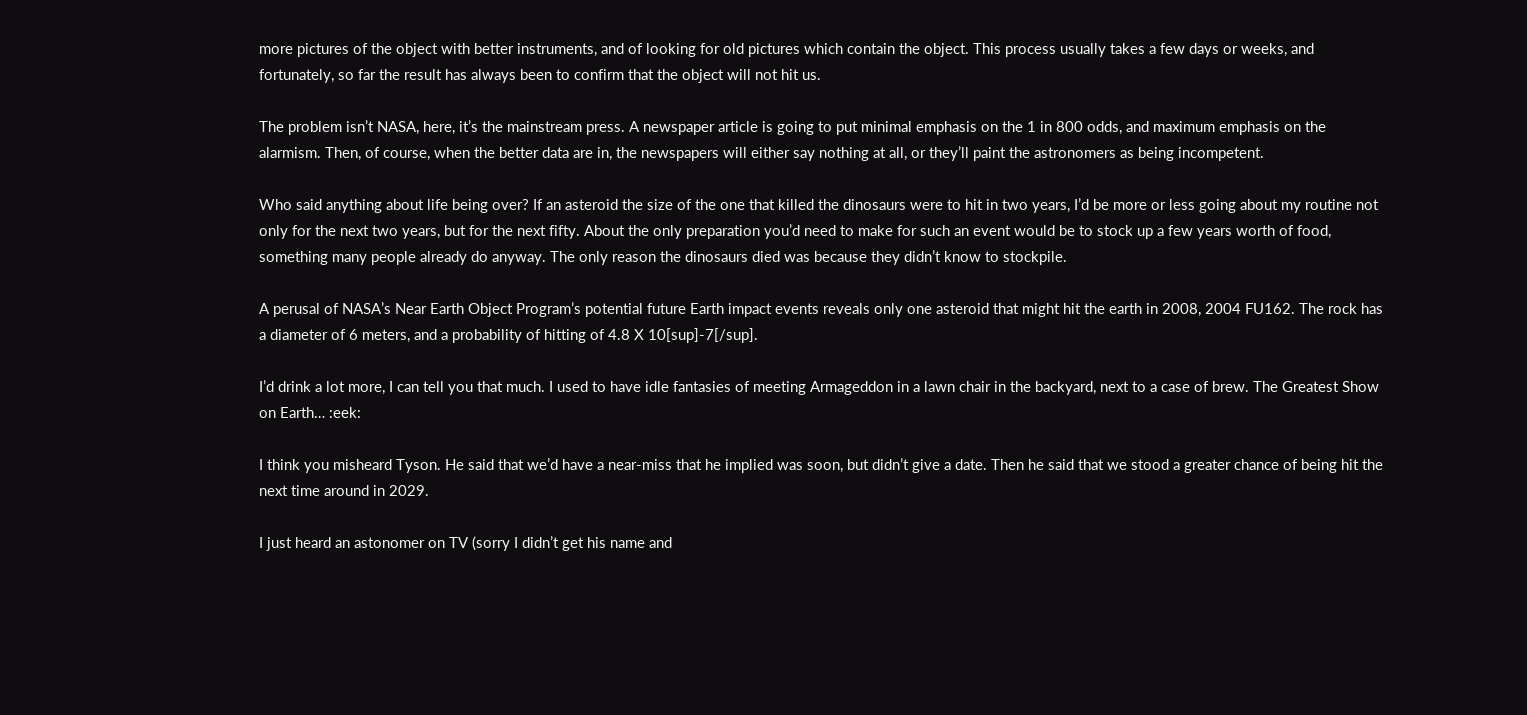more pictures of the object with better instruments, and of looking for old pictures which contain the object. This process usually takes a few days or weeks, and fortunately, so far the result has always been to confirm that the object will not hit us.

The problem isn’t NASA, here, it’s the mainstream press. A newspaper article is going to put minimal emphasis on the 1 in 800 odds, and maximum emphasis on the alarmism. Then, of course, when the better data are in, the newspapers will either say nothing at all, or they’ll paint the astronomers as being incompetent.

Who said anything about life being over? If an asteroid the size of the one that killed the dinosaurs were to hit in two years, I’d be more or less going about my routine not only for the next two years, but for the next fifty. About the only preparation you’d need to make for such an event would be to stock up a few years worth of food, something many people already do anyway. The only reason the dinosaurs died was because they didn’t know to stockpile.

A perusal of NASA’s Near Earth Object Program’s potential future Earth impact events reveals only one asteroid that might hit the earth in 2008, 2004 FU162. The rock has a diameter of 6 meters, and a probability of hitting of 4.8 X 10[sup]-7[/sup].

I’d drink a lot more, I can tell you that much. I used to have idle fantasies of meeting Armageddon in a lawn chair in the backyard, next to a case of brew. The Greatest Show on Earth… :eek:

I think you misheard Tyson. He said that we’d have a near-miss that he implied was soon, but didn’t give a date. Then he said that we stood a greater chance of being hit the next time around in 2029.

I just heard an astonomer on TV (sorry I didn’t get his name and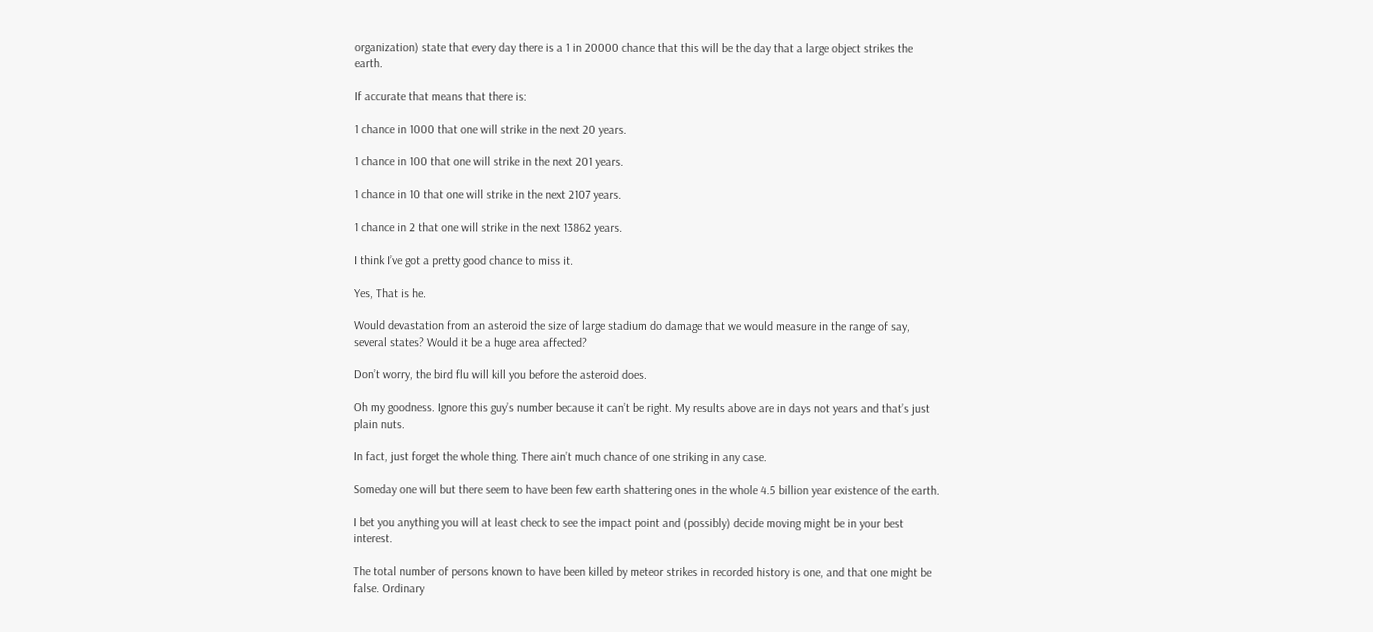organization) state that every day there is a 1 in 20000 chance that this will be the day that a large object strikes the earth.

If accurate that means that there is:

1 chance in 1000 that one will strike in the next 20 years.

1 chance in 100 that one will strike in the next 201 years.

1 chance in 10 that one will strike in the next 2107 years.

1 chance in 2 that one will strike in the next 13862 years.

I think I’ve got a pretty good chance to miss it.

Yes, That is he.

Would devastation from an asteroid the size of large stadium do damage that we would measure in the range of say, several states? Would it be a huge area affected?

Don’t worry, the bird flu will kill you before the asteroid does.

Oh my goodness. Ignore this guy’s number because it can’t be right. My results above are in days not years and that’s just plain nuts.

In fact, just forget the whole thing. There ain’t much chance of one striking in any case.

Someday one will but there seem to have been few earth shattering ones in the whole 4.5 billion year existence of the earth.

I bet you anything you will at least check to see the impact point and (possibly) decide moving might be in your best interest.

The total number of persons known to have been killed by meteor strikes in recorded history is one, and that one might be false. Ordinary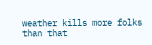weather kills more folks than that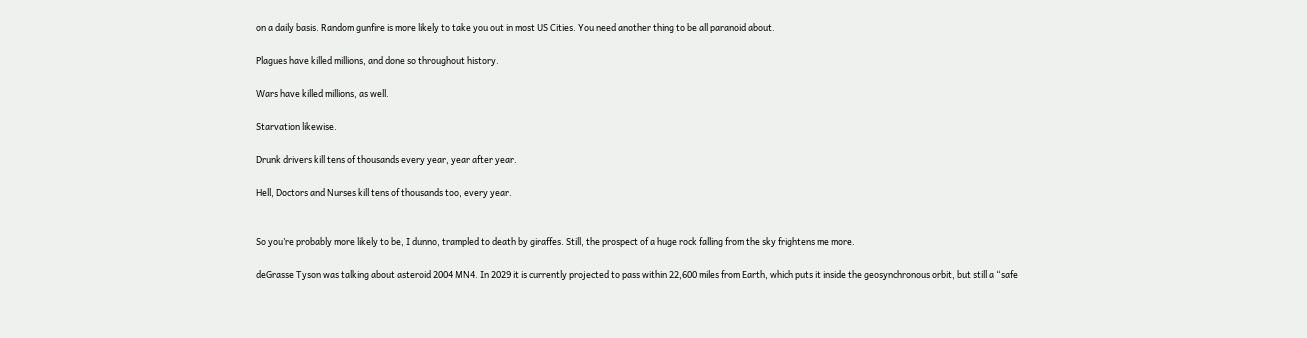on a daily basis. Random gunfire is more likely to take you out in most US Cities. You need another thing to be all paranoid about.

Plagues have killed millions, and done so throughout history.

Wars have killed millions, as well.

Starvation likewise.

Drunk drivers kill tens of thousands every year, year after year.

Hell, Doctors and Nurses kill tens of thousands too, every year.


So you’re probably more likely to be, I dunno, trampled to death by giraffes. Still, the prospect of a huge rock falling from the sky frightens me more.

deGrasse Tyson was talking about asteroid 2004 MN4. In 2029 it is currently projected to pass within 22,600 miles from Earth, which puts it inside the geosynchronous orbit, but still a “safe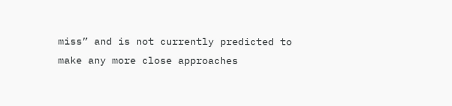miss” and is not currently predicted to make any more close approaches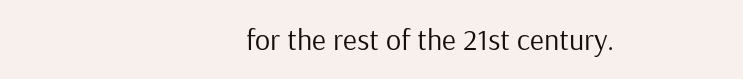for the rest of the 21st century.